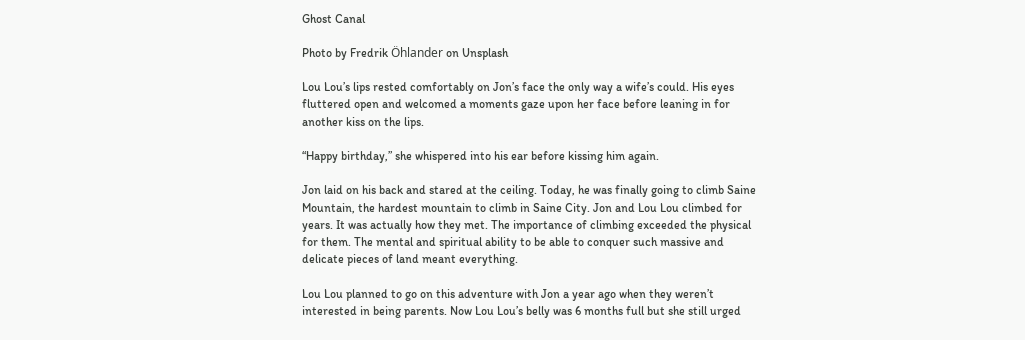Ghost Canal

Photo by Fredrik Öhlander on Unsplash

Lou Lou’s lips rested comfortably on Jon’s face the only way a wife’s could. His eyes fluttered open and welcomed a moments gaze upon her face before leaning in for another kiss on the lips.

“Happy birthday,” she whispered into his ear before kissing him again.

Jon laid on his back and stared at the ceiling. Today, he was finally going to climb Saine Mountain, the hardest mountain to climb in Saine City. Jon and Lou Lou climbed for years. It was actually how they met. The importance of climbing exceeded the physical for them. The mental and spiritual ability to be able to conquer such massive and delicate pieces of land meant everything.

Lou Lou planned to go on this adventure with Jon a year ago when they weren’t interested in being parents. Now Lou Lou’s belly was 6 months full but she still urged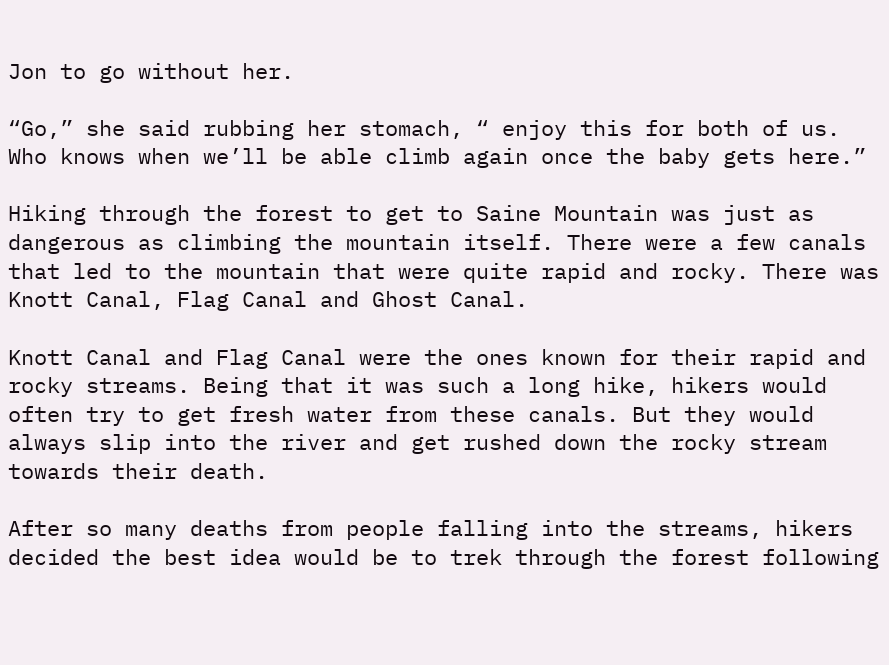Jon to go without her.

“Go,” she said rubbing her stomach, “ enjoy this for both of us. Who knows when we’ll be able climb again once the baby gets here.”

Hiking through the forest to get to Saine Mountain was just as dangerous as climbing the mountain itself. There were a few canals that led to the mountain that were quite rapid and rocky. There was Knott Canal, Flag Canal and Ghost Canal.

Knott Canal and Flag Canal were the ones known for their rapid and rocky streams. Being that it was such a long hike, hikers would often try to get fresh water from these canals. But they would always slip into the river and get rushed down the rocky stream towards their death.

After so many deaths from people falling into the streams, hikers decided the best idea would be to trek through the forest following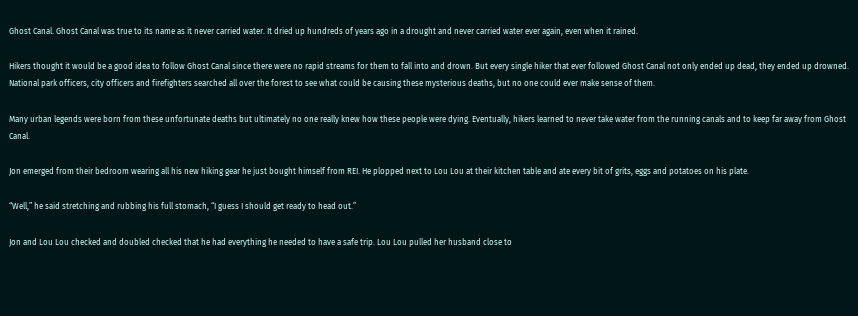Ghost Canal. Ghost Canal was true to its name as it never carried water. It dried up hundreds of years ago in a drought and never carried water ever again, even when it rained.

Hikers thought it would be a good idea to follow Ghost Canal since there were no rapid streams for them to fall into and drown. But every single hiker that ever followed Ghost Canal not only ended up dead, they ended up drowned. National park officers, city officers and firefighters searched all over the forest to see what could be causing these mysterious deaths, but no one could ever make sense of them.

Many urban legends were born from these unfortunate deaths but ultimately no one really knew how these people were dying. Eventually, hikers learned to never take water from the running canals and to keep far away from Ghost Canal.

Jon emerged from their bedroom wearing all his new hiking gear he just bought himself from REI. He plopped next to Lou Lou at their kitchen table and ate every bit of grits, eggs and potatoes on his plate.

“Well,” he said stretching and rubbing his full stomach, “I guess I should get ready to head out.”

Jon and Lou Lou checked and doubled checked that he had everything he needed to have a safe trip. Lou Lou pulled her husband close to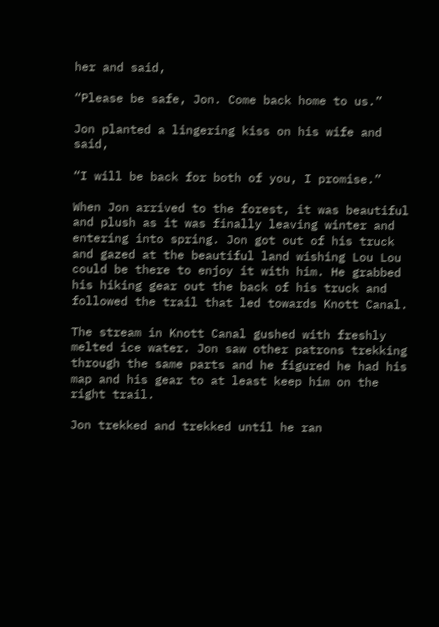her and said,

“Please be safe, Jon. Come back home to us.”

Jon planted a lingering kiss on his wife and said,

“I will be back for both of you, I promise.”

When Jon arrived to the forest, it was beautiful and plush as it was finally leaving winter and entering into spring. Jon got out of his truck and gazed at the beautiful land wishing Lou Lou could be there to enjoy it with him. He grabbed his hiking gear out the back of his truck and followed the trail that led towards Knott Canal.

The stream in Knott Canal gushed with freshly melted ice water. Jon saw other patrons trekking through the same parts and he figured he had his map and his gear to at least keep him on the right trail.

Jon trekked and trekked until he ran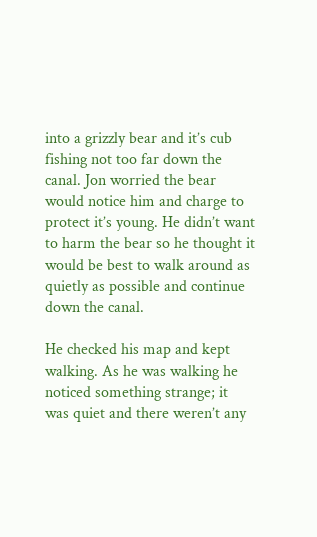into a grizzly bear and it’s cub fishing not too far down the canal. Jon worried the bear would notice him and charge to protect it’s young. He didn’t want to harm the bear so he thought it would be best to walk around as quietly as possible and continue down the canal.

He checked his map and kept walking. As he was walking he noticed something strange; it was quiet and there weren’t any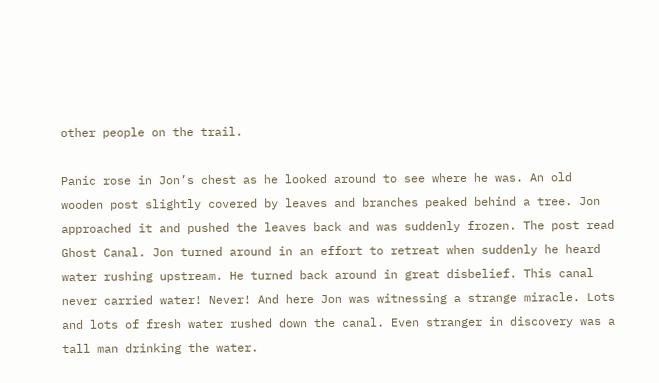other people on the trail.

Panic rose in Jon’s chest as he looked around to see where he was. An old wooden post slightly covered by leaves and branches peaked behind a tree. Jon approached it and pushed the leaves back and was suddenly frozen. The post read Ghost Canal. Jon turned around in an effort to retreat when suddenly he heard water rushing upstream. He turned back around in great disbelief. This canal never carried water! Never! And here Jon was witnessing a strange miracle. Lots and lots of fresh water rushed down the canal. Even stranger in discovery was a tall man drinking the water.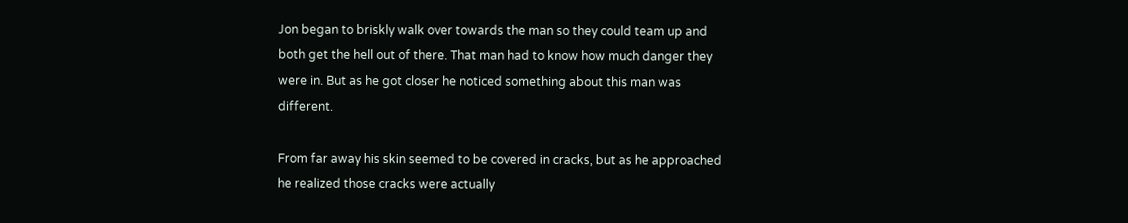Jon began to briskly walk over towards the man so they could team up and both get the hell out of there. That man had to know how much danger they were in. But as he got closer he noticed something about this man was different.

From far away his skin seemed to be covered in cracks, but as he approached he realized those cracks were actually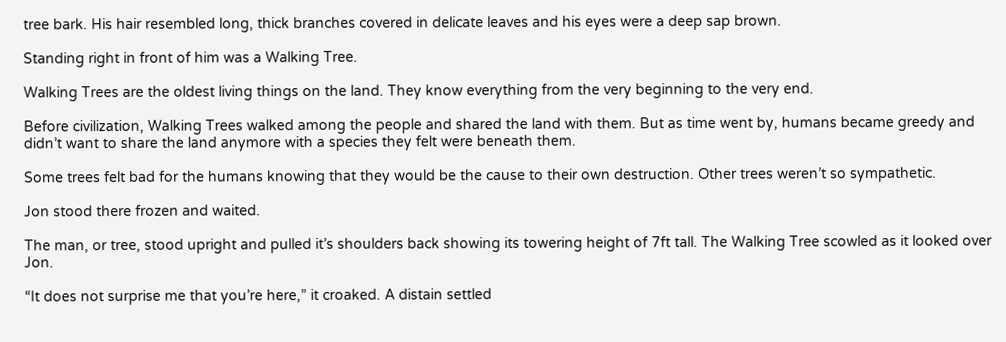tree bark. His hair resembled long, thick branches covered in delicate leaves and his eyes were a deep sap brown.

Standing right in front of him was a Walking Tree.

Walking Trees are the oldest living things on the land. They know everything from the very beginning to the very end.

Before civilization, Walking Trees walked among the people and shared the land with them. But as time went by, humans became greedy and didn’t want to share the land anymore with a species they felt were beneath them.

Some trees felt bad for the humans knowing that they would be the cause to their own destruction. Other trees weren’t so sympathetic.

Jon stood there frozen and waited.

The man, or tree, stood upright and pulled it’s shoulders back showing its towering height of 7ft tall. The Walking Tree scowled as it looked over Jon.

“It does not surprise me that you’re here,” it croaked. A distain settled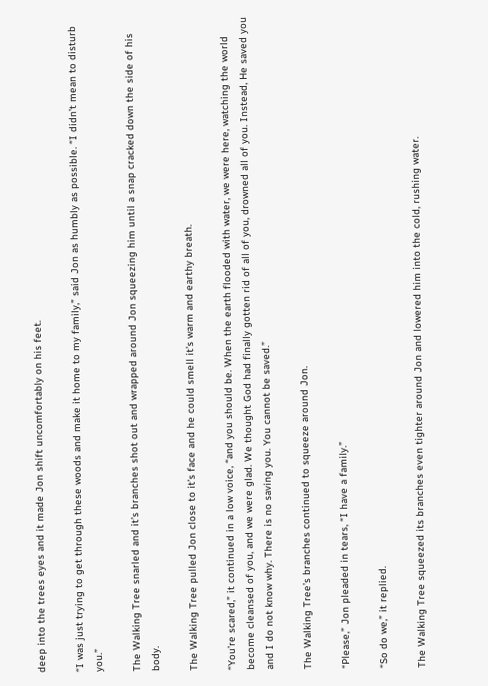deep into the trees eyes and it made Jon shift uncomfortably on his feet.

“I was just trying to get through these woods and make it home to my family,” said Jon as humbly as possible. “I didn’t mean to disturb you.”

The Walking Tree snarled and it’s branches shot out and wrapped around Jon squeezing him until a snap cracked down the side of his body.

The Walking Tree pulled Jon close to it’s face and he could smell it’s warm and earthy breath.

“You’re scared,” it continued in a low voice, “and you should be. When the earth flooded with water, we were here, watching the world become cleansed of you, and we were glad. We thought God had finally gotten rid of all of you, drowned all of you. Instead, He saved you and I do not know why. There is no saving you. You cannot be saved.”

The Walking Tree’s branches continued to squeeze around Jon.

“Please,” Jon pleaded in tears, “I have a family.”

“So do we,” it replied.

The Walking Tree squeezed its branches even tighter around Jon and lowered him into the cold, rushing water.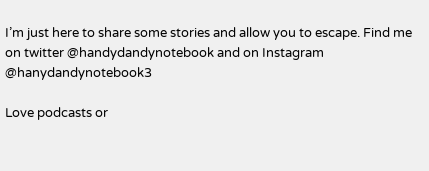I’m just here to share some stories and allow you to escape. Find me on twitter @handydandynotebook and on Instagram @hanydandynotebook3

Love podcasts or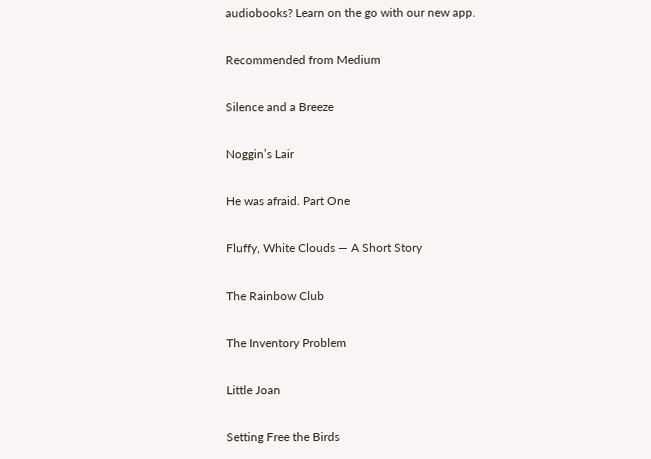audiobooks? Learn on the go with our new app.

Recommended from Medium

Silence and a Breeze

Noggin’s Lair

He was afraid. Part One

Fluffy, White Clouds — A Short Story

The Rainbow Club

The Inventory Problem

Little Joan

Setting Free the Birds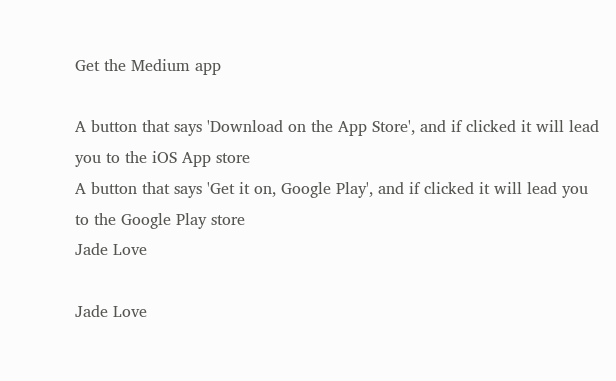Get the Medium app

A button that says 'Download on the App Store', and if clicked it will lead you to the iOS App store
A button that says 'Get it on, Google Play', and if clicked it will lead you to the Google Play store
Jade Love

Jade Love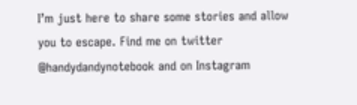I’m just here to share some stories and allow you to escape. Find me on twitter @handydandynotebook and on Instagram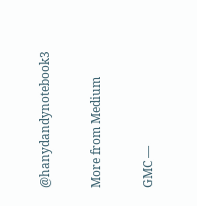@hanydandynotebook3

More from Medium

GMC —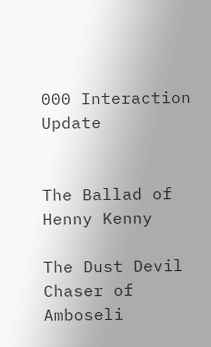000 Interaction Update


The Ballad of Henny Kenny

The Dust Devil Chaser of Amboseli